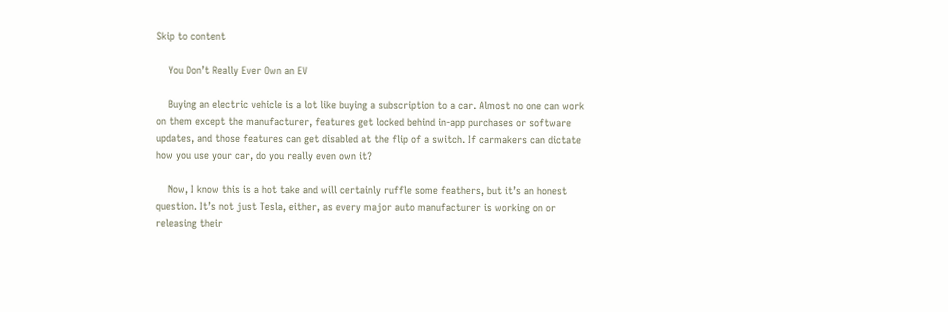Skip to content

    You Don’t Really Ever Own an EV

    Buying an electric vehicle is a lot like buying a subscription to a car. Almost no one can work on them except the manufacturer, features get locked behind in-app purchases or software updates, and those features can get disabled at the flip of a switch. If carmakers can dictate how you use your car, do you really even own it?

    Now, I know this is a hot take and will certainly ruffle some feathers, but it’s an honest question. It’s not just Tesla, either, as every major auto manufacturer is working on or releasing their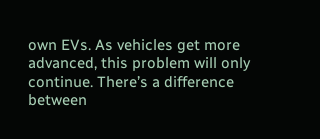own EVs. As vehicles get more advanced, this problem will only continue. There’s a difference between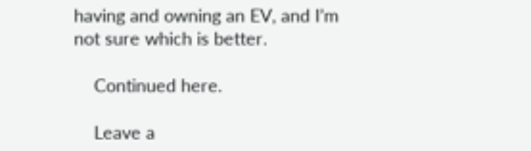having and owning an EV, and I’m not sure which is better.

    Continued here.

    Leave a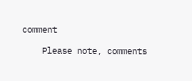comment

    Please note, comments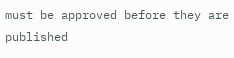must be approved before they are published